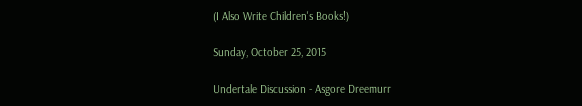(I Also Write Children's Books!)

Sunday, October 25, 2015

Undertale Discussion - Asgore Dreemurr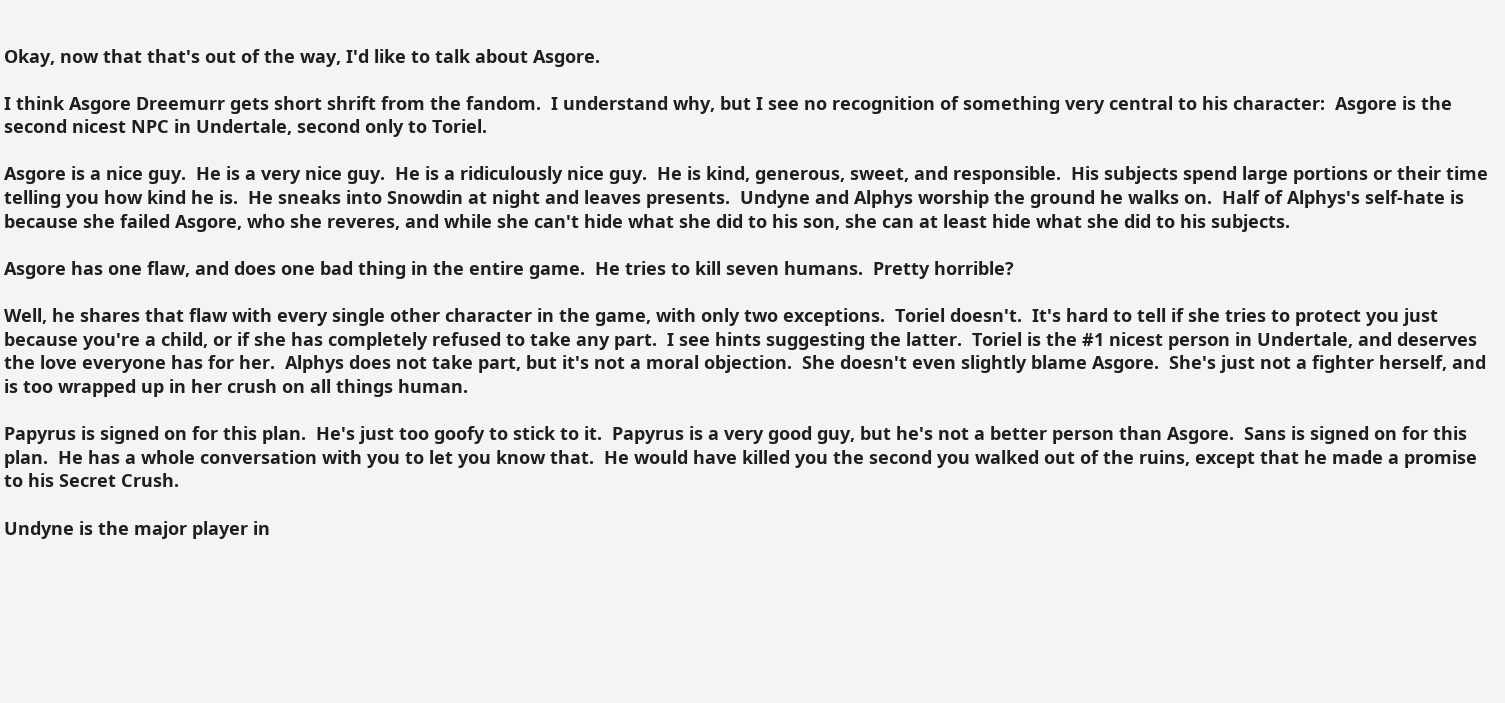Okay, now that that's out of the way, I'd like to talk about Asgore.

I think Asgore Dreemurr gets short shrift from the fandom.  I understand why, but I see no recognition of something very central to his character:  Asgore is the second nicest NPC in Undertale, second only to Toriel.

Asgore is a nice guy.  He is a very nice guy.  He is a ridiculously nice guy.  He is kind, generous, sweet, and responsible.  His subjects spend large portions or their time telling you how kind he is.  He sneaks into Snowdin at night and leaves presents.  Undyne and Alphys worship the ground he walks on.  Half of Alphys's self-hate is because she failed Asgore, who she reveres, and while she can't hide what she did to his son, she can at least hide what she did to his subjects.

Asgore has one flaw, and does one bad thing in the entire game.  He tries to kill seven humans.  Pretty horrible?

Well, he shares that flaw with every single other character in the game, with only two exceptions.  Toriel doesn't.  It's hard to tell if she tries to protect you just because you're a child, or if she has completely refused to take any part.  I see hints suggesting the latter.  Toriel is the #1 nicest person in Undertale, and deserves the love everyone has for her.  Alphys does not take part, but it's not a moral objection.  She doesn't even slightly blame Asgore.  She's just not a fighter herself, and is too wrapped up in her crush on all things human.

Papyrus is signed on for this plan.  He's just too goofy to stick to it.  Papyrus is a very good guy, but he's not a better person than Asgore.  Sans is signed on for this plan.  He has a whole conversation with you to let you know that.  He would have killed you the second you walked out of the ruins, except that he made a promise to his Secret Crush.

Undyne is the major player in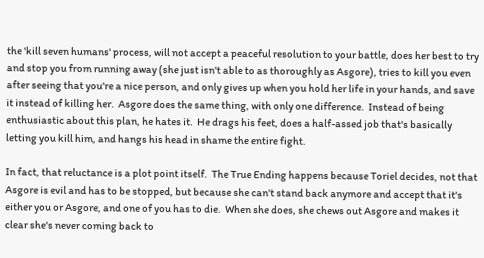the 'kill seven humans' process, will not accept a peaceful resolution to your battle, does her best to try and stop you from running away (she just isn't able to as thoroughly as Asgore), tries to kill you even after seeing that you're a nice person, and only gives up when you hold her life in your hands, and save it instead of killing her.  Asgore does the same thing, with only one difference.  Instead of being enthusiastic about this plan, he hates it.  He drags his feet, does a half-assed job that's basically letting you kill him, and hangs his head in shame the entire fight.

In fact, that reluctance is a plot point itself.  The True Ending happens because Toriel decides, not that Asgore is evil and has to be stopped, but because she can't stand back anymore and accept that it's either you or Asgore, and one of you has to die.  When she does, she chews out Asgore and makes it clear she's never coming back to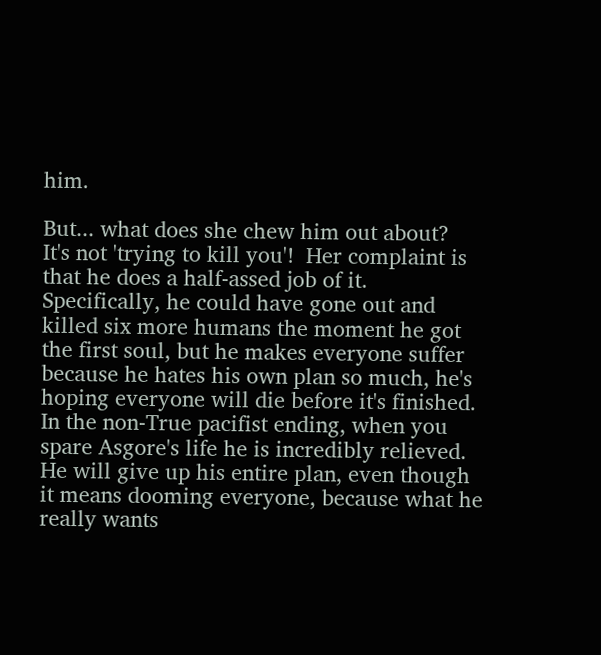him.

But... what does she chew him out about?  It's not 'trying to kill you'!  Her complaint is that he does a half-assed job of it.  Specifically, he could have gone out and killed six more humans the moment he got the first soul, but he makes everyone suffer because he hates his own plan so much, he's hoping everyone will die before it's finished.  In the non-True pacifist ending, when you spare Asgore's life he is incredibly relieved.  He will give up his entire plan, even though it means dooming everyone, because what he really wants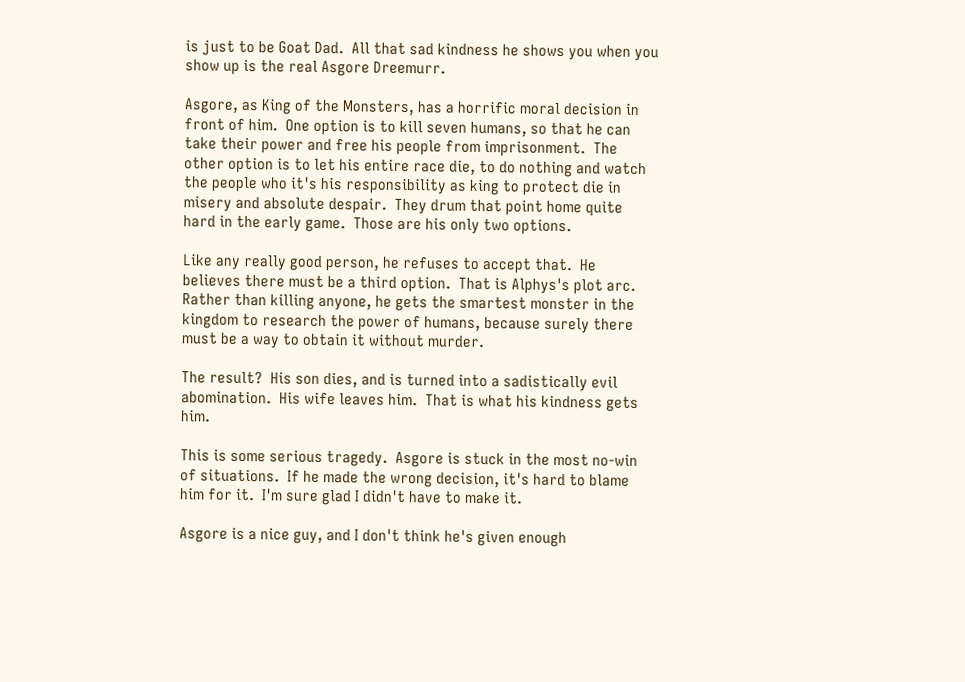is just to be Goat Dad.  All that sad kindness he shows you when you show up is the real Asgore Dreemurr.

Asgore, as King of the Monsters, has a horrific moral decision in front of him.  One option is to kill seven humans, so that he can take their power and free his people from imprisonment.  The other option is to let his entire race die, to do nothing and watch the people who it's his responsibility as king to protect die in misery and absolute despair.  They drum that point home quite hard in the early game.  Those are his only two options.

Like any really good person, he refuses to accept that.  He believes there must be a third option.  That is Alphys's plot arc.  Rather than killing anyone, he gets the smartest monster in the kingdom to research the power of humans, because surely there must be a way to obtain it without murder.

The result?  His son dies, and is turned into a sadistically evil abomination.  His wife leaves him.  That is what his kindness gets him.

This is some serious tragedy.  Asgore is stuck in the most no-win of situations.  If he made the wrong decision, it's hard to blame him for it.  I'm sure glad I didn't have to make it.

Asgore is a nice guy, and I don't think he's given enough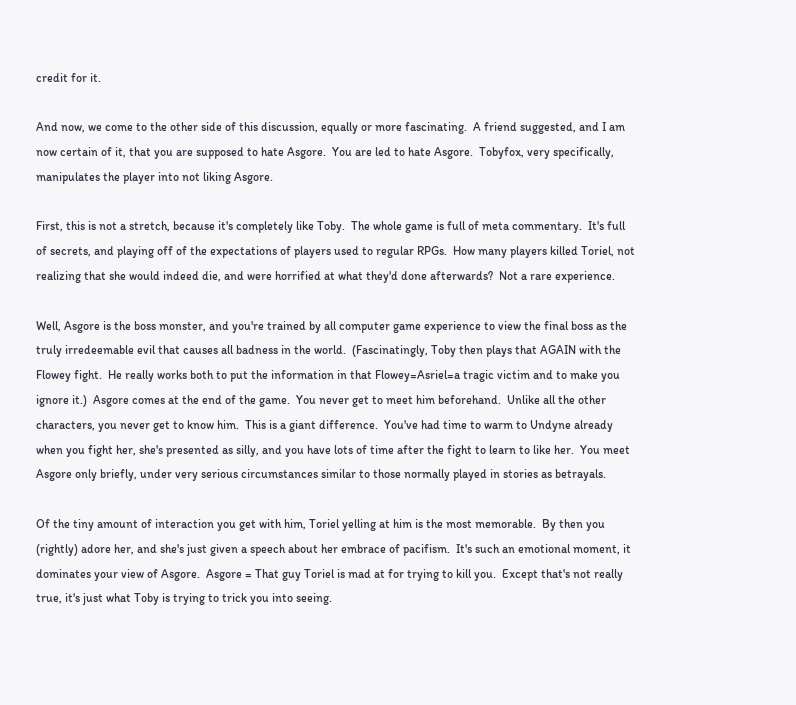credit for it.

And now, we come to the other side of this discussion, equally or more fascinating.  A friend suggested, and I am now certain of it, that you are supposed to hate Asgore.  You are led to hate Asgore.  Tobyfox, very specifically, manipulates the player into not liking Asgore.

First, this is not a stretch, because it's completely like Toby.  The whole game is full of meta commentary.  It's full of secrets, and playing off of the expectations of players used to regular RPGs.  How many players killed Toriel, not realizing that she would indeed die, and were horrified at what they'd done afterwards?  Not a rare experience.

Well, Asgore is the boss monster, and you're trained by all computer game experience to view the final boss as the truly irredeemable evil that causes all badness in the world.  (Fascinatingly, Toby then plays that AGAIN with the Flowey fight.  He really works both to put the information in that Flowey=Asriel=a tragic victim and to make you ignore it.)  Asgore comes at the end of the game.  You never get to meet him beforehand.  Unlike all the other characters, you never get to know him.  This is a giant difference.  You've had time to warm to Undyne already when you fight her, she's presented as silly, and you have lots of time after the fight to learn to like her.  You meet Asgore only briefly, under very serious circumstances similar to those normally played in stories as betrayals.

Of the tiny amount of interaction you get with him, Toriel yelling at him is the most memorable.  By then you (rightly) adore her, and she's just given a speech about her embrace of pacifism.  It's such an emotional moment, it dominates your view of Asgore.  Asgore = That guy Toriel is mad at for trying to kill you.  Except that's not really true, it's just what Toby is trying to trick you into seeing.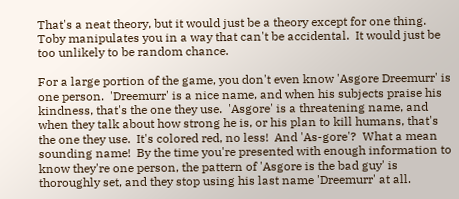That's a neat theory, but it would just be a theory except for one thing.  Toby manipulates you in a way that can't be accidental.  It would just be too unlikely to be random chance.

For a large portion of the game, you don't even know 'Asgore Dreemurr' is one person.  'Dreemurr' is a nice name, and when his subjects praise his kindness, that's the one they use.  'Asgore' is a threatening name, and when they talk about how strong he is, or his plan to kill humans, that's the one they use.  It's colored red, no less!  And 'As-gore'?  What a mean sounding name!  By the time you're presented with enough information to know they're one person, the pattern of 'Asgore is the bad guy' is thoroughly set, and they stop using his last name 'Dreemurr' at all.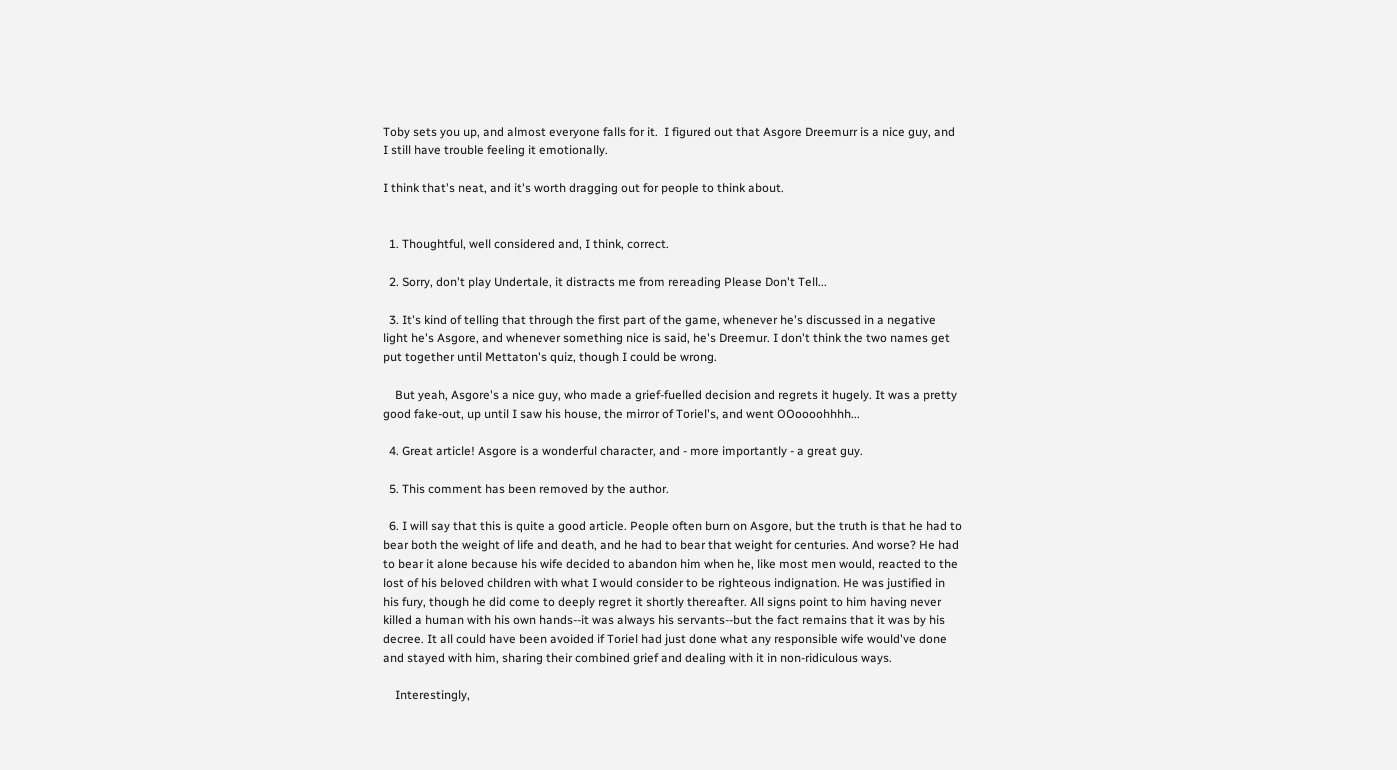Toby sets you up, and almost everyone falls for it.  I figured out that Asgore Dreemurr is a nice guy, and I still have trouble feeling it emotionally.

I think that's neat, and it's worth dragging out for people to think about.


  1. Thoughtful, well considered and, I think, correct.

  2. Sorry, don't play Undertale, it distracts me from rereading Please Don't Tell...

  3. It's kind of telling that through the first part of the game, whenever he's discussed in a negative light he's Asgore, and whenever something nice is said, he's Dreemur. I don't think the two names get put together until Mettaton's quiz, though I could be wrong.

    But yeah, Asgore's a nice guy, who made a grief-fuelled decision and regrets it hugely. It was a pretty good fake-out, up until I saw his house, the mirror of Toriel's, and went OOoooohhhh...

  4. Great article! Asgore is a wonderful character, and - more importantly - a great guy.

  5. This comment has been removed by the author.

  6. I will say that this is quite a good article. People often burn on Asgore, but the truth is that he had to bear both the weight of life and death, and he had to bear that weight for centuries. And worse? He had to bear it alone because his wife decided to abandon him when he, like most men would, reacted to the lost of his beloved children with what I would consider to be righteous indignation. He was justified in his fury, though he did come to deeply regret it shortly thereafter. All signs point to him having never killed a human with his own hands--it was always his servants--but the fact remains that it was by his decree. It all could have been avoided if Toriel had just done what any responsible wife would've done and stayed with him, sharing their combined grief and dealing with it in non-ridiculous ways.

    Interestingly,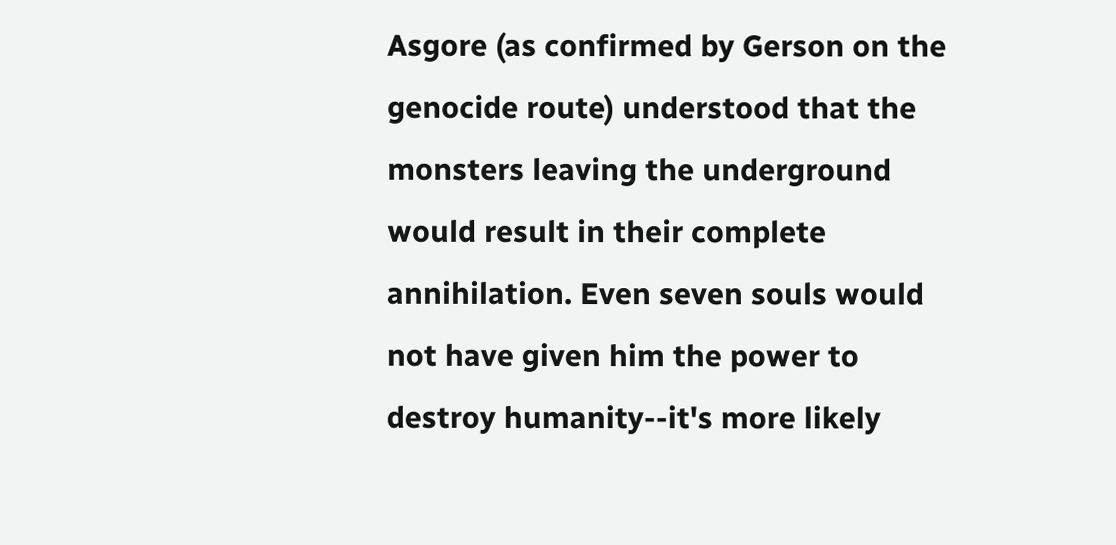Asgore (as confirmed by Gerson on the genocide route) understood that the monsters leaving the underground would result in their complete annihilation. Even seven souls would not have given him the power to destroy humanity--it's more likely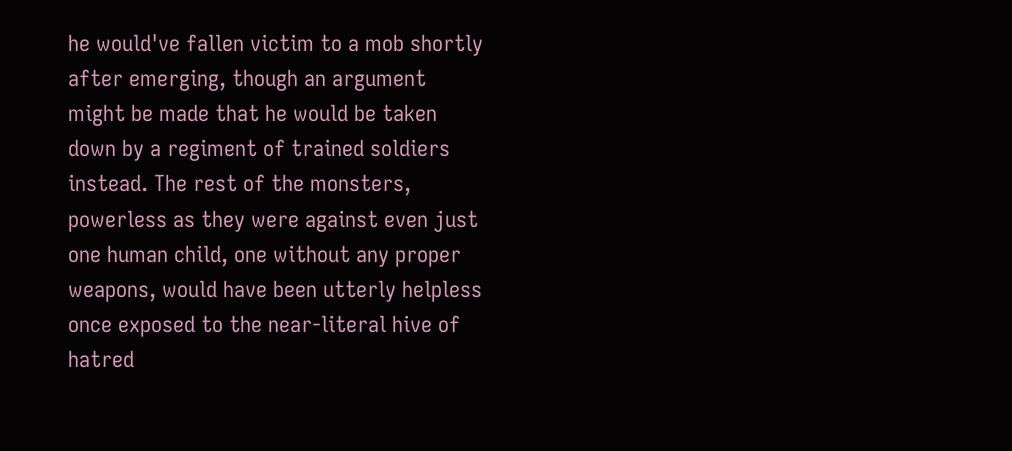he would've fallen victim to a mob shortly after emerging, though an argument might be made that he would be taken down by a regiment of trained soldiers instead. The rest of the monsters, powerless as they were against even just one human child, one without any proper weapons, would have been utterly helpless once exposed to the near-literal hive of hatred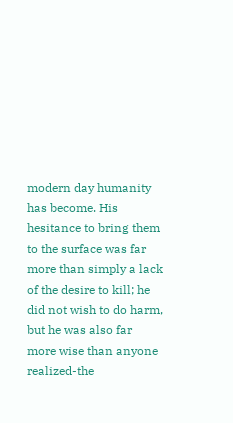modern day humanity has become. His hesitance to bring them to the surface was far more than simply a lack of the desire to kill; he did not wish to do harm, but he was also far more wise than anyone realized-the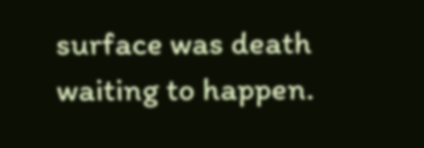surface was death waiting to happen.